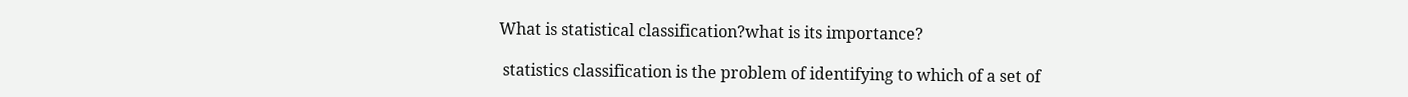What is statistical classification?what is its importance?

 statistics classification is the problem of identifying to which of a set of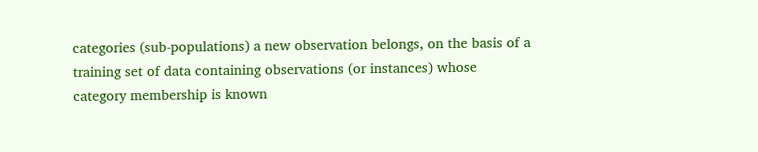categories (sub-populations) a new observation belongs, on the basis of a training set of data containing observations (or instances) whose category membership is known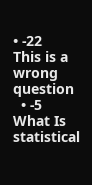• -22
This is a wrong question
  • -5
What Is statistical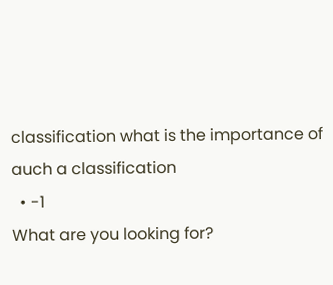classification what is the importance of auch a classification
  • -1
What are you looking for?